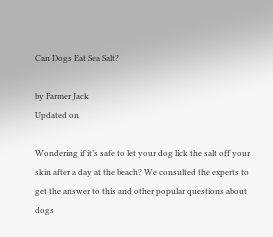Can Dogs Eat Sea Salt?

by Farmer Jack
Updated on

Wondering if it’s safe to let your dog lick the salt off your skin after a day at the beach? We consulted the experts to get the answer to this and other popular questions about dogs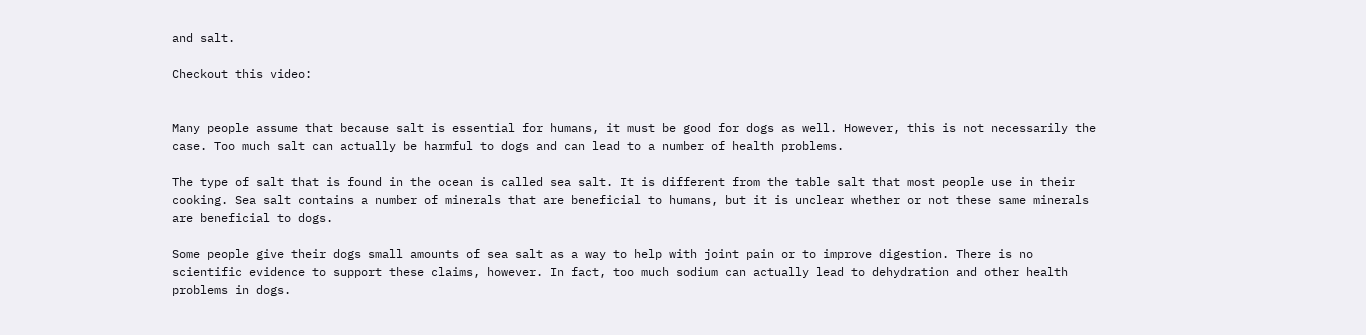and salt.

Checkout this video:


Many people assume that because salt is essential for humans, it must be good for dogs as well. However, this is not necessarily the case. Too much salt can actually be harmful to dogs and can lead to a number of health problems.

The type of salt that is found in the ocean is called sea salt. It is different from the table salt that most people use in their cooking. Sea salt contains a number of minerals that are beneficial to humans, but it is unclear whether or not these same minerals are beneficial to dogs.

Some people give their dogs small amounts of sea salt as a way to help with joint pain or to improve digestion. There is no scientific evidence to support these claims, however. In fact, too much sodium can actually lead to dehydration and other health problems in dogs.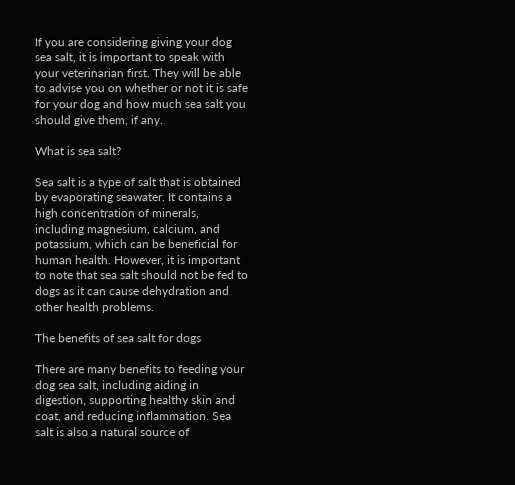If you are considering giving your dog sea salt, it is important to speak with your veterinarian first. They will be able to advise you on whether or not it is safe for your dog and how much sea salt you should give them, if any.

What is sea salt?

Sea salt is a type of salt that is obtained by evaporating seawater. It contains a high concentration of minerals, including magnesium, calcium, and potassium, which can be beneficial for human health. However, it is important to note that sea salt should not be fed to dogs as it can cause dehydration and other health problems.

The benefits of sea salt for dogs

There are many benefits to feeding your dog sea salt, including aiding in digestion, supporting healthy skin and coat, and reducing inflammation. Sea salt is also a natural source of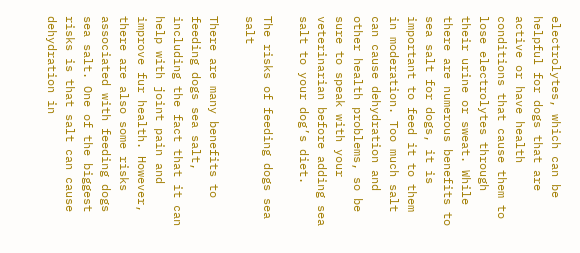electrolytes, which can be helpful for dogs that are active or have health conditions that cause them to lose electrolytes through their urine or sweat. While there are numerous benefits to sea salt for dogs, it is important to feed it to them in moderation. Too much salt can cause dehydration and other health problems, so be sure to speak with your veterinarian before adding sea salt to your dog’s diet.

The risks of feeding dogs sea salt

There are many benefits to feeding dogs sea salt, including the fact that it can help with joint pain and improve fur health. However, there are also some risks associated with feeding dogs sea salt. One of the biggest risks is that salt can cause dehydration in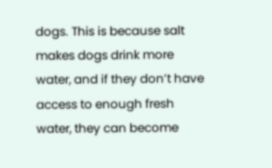dogs. This is because salt makes dogs drink more water, and if they don’t have access to enough fresh water, they can become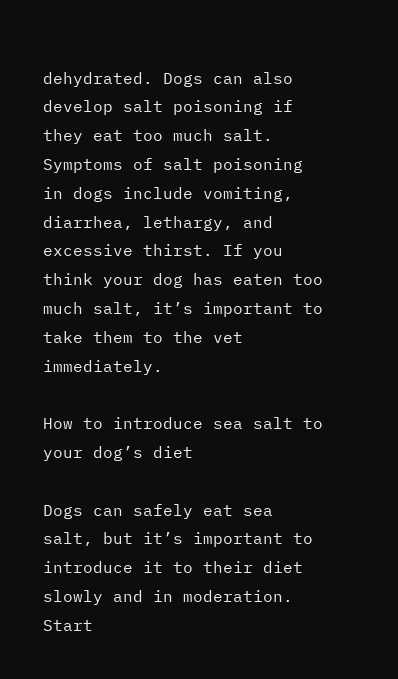dehydrated. Dogs can also develop salt poisoning if they eat too much salt. Symptoms of salt poisoning in dogs include vomiting, diarrhea, lethargy, and excessive thirst. If you think your dog has eaten too much salt, it’s important to take them to the vet immediately.

How to introduce sea salt to your dog’s diet

Dogs can safely eat sea salt, but it’s important to introduce it to their diet slowly and in moderation. Start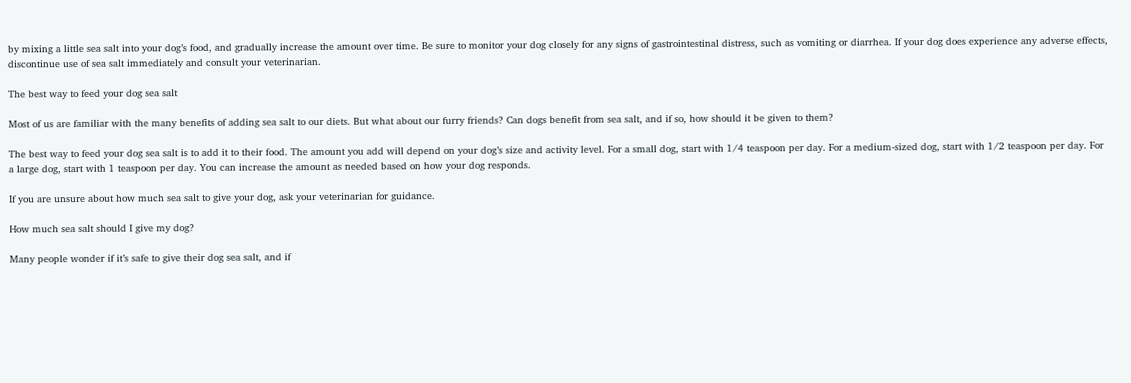by mixing a little sea salt into your dog’s food, and gradually increase the amount over time. Be sure to monitor your dog closely for any signs of gastrointestinal distress, such as vomiting or diarrhea. If your dog does experience any adverse effects, discontinue use of sea salt immediately and consult your veterinarian.

The best way to feed your dog sea salt

Most of us are familiar with the many benefits of adding sea salt to our diets. But what about our furry friends? Can dogs benefit from sea salt, and if so, how should it be given to them?

The best way to feed your dog sea salt is to add it to their food. The amount you add will depend on your dog’s size and activity level. For a small dog, start with 1/4 teaspoon per day. For a medium-sized dog, start with 1/2 teaspoon per day. For a large dog, start with 1 teaspoon per day. You can increase the amount as needed based on how your dog responds.

If you are unsure about how much sea salt to give your dog, ask your veterinarian for guidance.

How much sea salt should I give my dog?

Many people wonder if it’s safe to give their dog sea salt, and if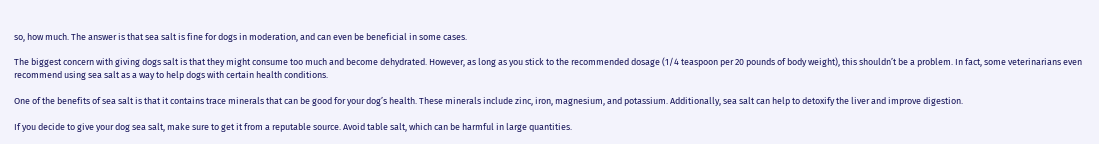so, how much. The answer is that sea salt is fine for dogs in moderation, and can even be beneficial in some cases.

The biggest concern with giving dogs salt is that they might consume too much and become dehydrated. However, as long as you stick to the recommended dosage (1/4 teaspoon per 20 pounds of body weight), this shouldn’t be a problem. In fact, some veterinarians even recommend using sea salt as a way to help dogs with certain health conditions.

One of the benefits of sea salt is that it contains trace minerals that can be good for your dog’s health. These minerals include zinc, iron, magnesium, and potassium. Additionally, sea salt can help to detoxify the liver and improve digestion.

If you decide to give your dog sea salt, make sure to get it from a reputable source. Avoid table salt, which can be harmful in large quantities.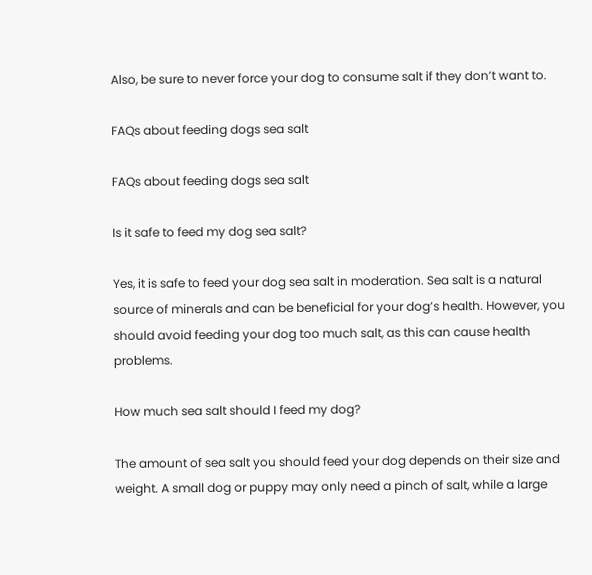Also, be sure to never force your dog to consume salt if they don’t want to.

FAQs about feeding dogs sea salt

FAQs about feeding dogs sea salt

Is it safe to feed my dog sea salt?

Yes, it is safe to feed your dog sea salt in moderation. Sea salt is a natural source of minerals and can be beneficial for your dog’s health. However, you should avoid feeding your dog too much salt, as this can cause health problems.

How much sea salt should I feed my dog?

The amount of sea salt you should feed your dog depends on their size and weight. A small dog or puppy may only need a pinch of salt, while a large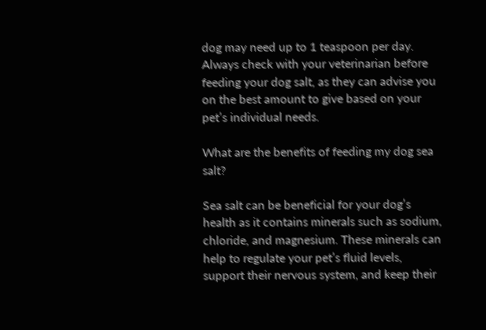dog may need up to 1 teaspoon per day. Always check with your veterinarian before feeding your dog salt, as they can advise you on the best amount to give based on your pet’s individual needs.

What are the benefits of feeding my dog sea salt?

Sea salt can be beneficial for your dog’s health as it contains minerals such as sodium, chloride, and magnesium. These minerals can help to regulate your pet’s fluid levels, support their nervous system, and keep their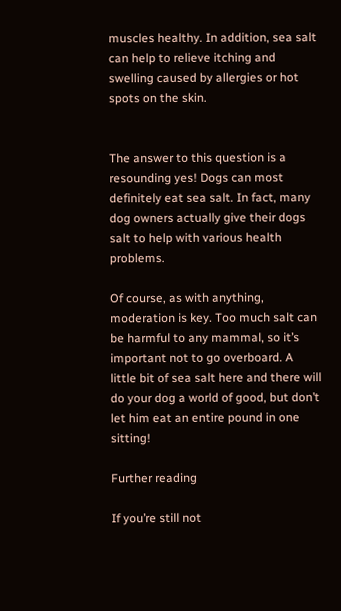muscles healthy. In addition, sea salt can help to relieve itching and swelling caused by allergies or hot spots on the skin.


The answer to this question is a resounding yes! Dogs can most definitely eat sea salt. In fact, many dog owners actually give their dogs salt to help with various health problems.

Of course, as with anything, moderation is key. Too much salt can be harmful to any mammal, so it’s important not to go overboard. A little bit of sea salt here and there will do your dog a world of good, but don’t let him eat an entire pound in one sitting!

Further reading

If you’re still not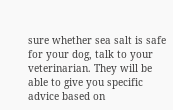sure whether sea salt is safe for your dog, talk to your veterinarian. They will be able to give you specific advice based on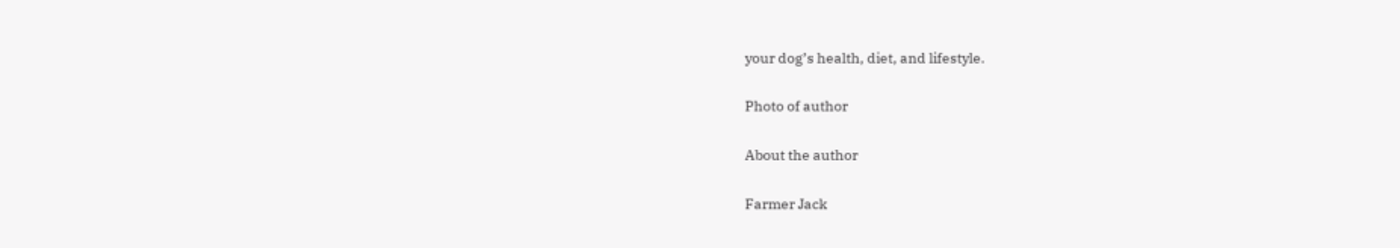your dog’s health, diet, and lifestyle.

Photo of author

About the author

Farmer Jack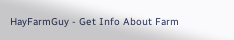HayFarmGuy - Get Info About Farm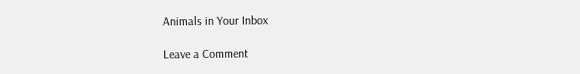Animals in Your Inbox

Leave a Comment